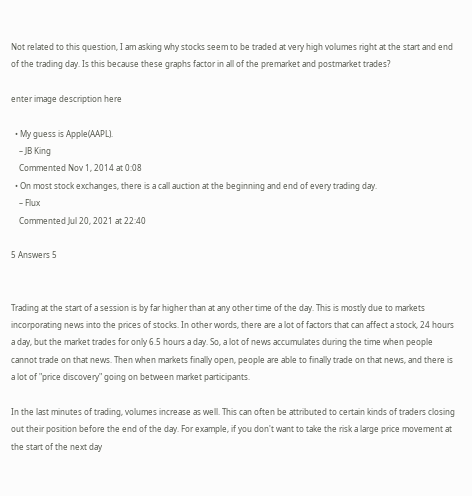Not related to this question, I am asking why stocks seem to be traded at very high volumes right at the start and end of the trading day. Is this because these graphs factor in all of the premarket and postmarket trades?

enter image description here

  • My guess is Apple(AAPL).
    – JB King
    Commented Nov 1, 2014 at 0:08
  • On most stock exchanges, there is a call auction at the beginning and end of every trading day.
    – Flux
    Commented Jul 20, 2021 at 22:40

5 Answers 5


Trading at the start of a session is by far higher than at any other time of the day. This is mostly due to markets incorporating news into the prices of stocks. In other words, there are a lot of factors that can affect a stock, 24 hours a day, but the market trades for only 6.5 hours a day. So, a lot of news accumulates during the time when people cannot trade on that news. Then when markets finally open, people are able to finally trade on that news, and there is a lot of "price discovery" going on between market participants.

In the last minutes of trading, volumes increase as well. This can often be attributed to certain kinds of traders closing out their position before the end of the day. For example, if you don't want to take the risk a large price movement at the start of the next day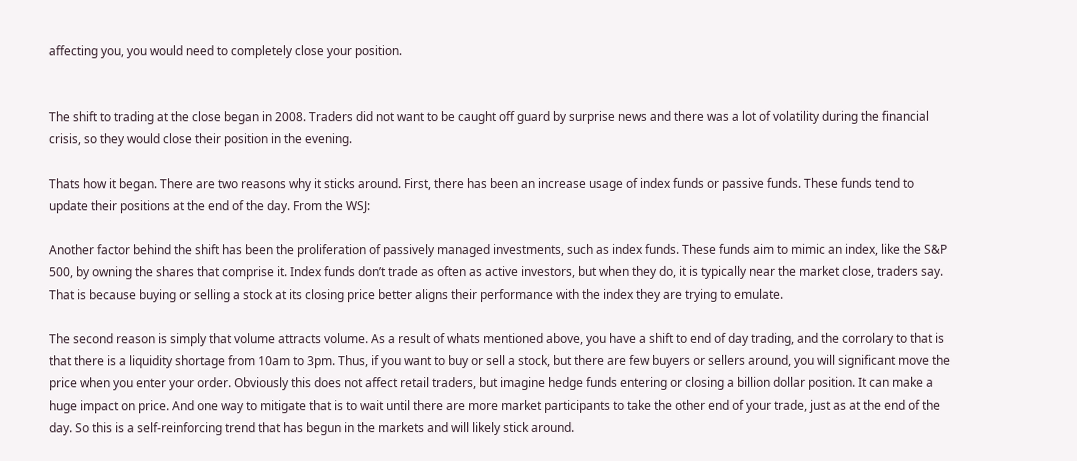affecting you, you would need to completely close your position.


The shift to trading at the close began in 2008. Traders did not want to be caught off guard by surprise news and there was a lot of volatility during the financial crisis, so they would close their position in the evening.

Thats how it began. There are two reasons why it sticks around. First, there has been an increase usage of index funds or passive funds. These funds tend to update their positions at the end of the day. From the WSJ:

Another factor behind the shift has been the proliferation of passively managed investments, such as index funds. These funds aim to mimic an index, like the S&P 500, by owning the shares that comprise it. Index funds don’t trade as often as active investors, but when they do, it is typically near the market close, traders say. That is because buying or selling a stock at its closing price better aligns their performance with the index they are trying to emulate.

The second reason is simply that volume attracts volume. As a result of whats mentioned above, you have a shift to end of day trading, and the corrolary to that is that there is a liquidity shortage from 10am to 3pm. Thus, if you want to buy or sell a stock, but there are few buyers or sellers around, you will significant move the price when you enter your order. Obviously this does not affect retail traders, but imagine hedge funds entering or closing a billion dollar position. It can make a huge impact on price. And one way to mitigate that is to wait until there are more market participants to take the other end of your trade, just as at the end of the day. So this is a self-reinforcing trend that has begun in the markets and will likely stick around.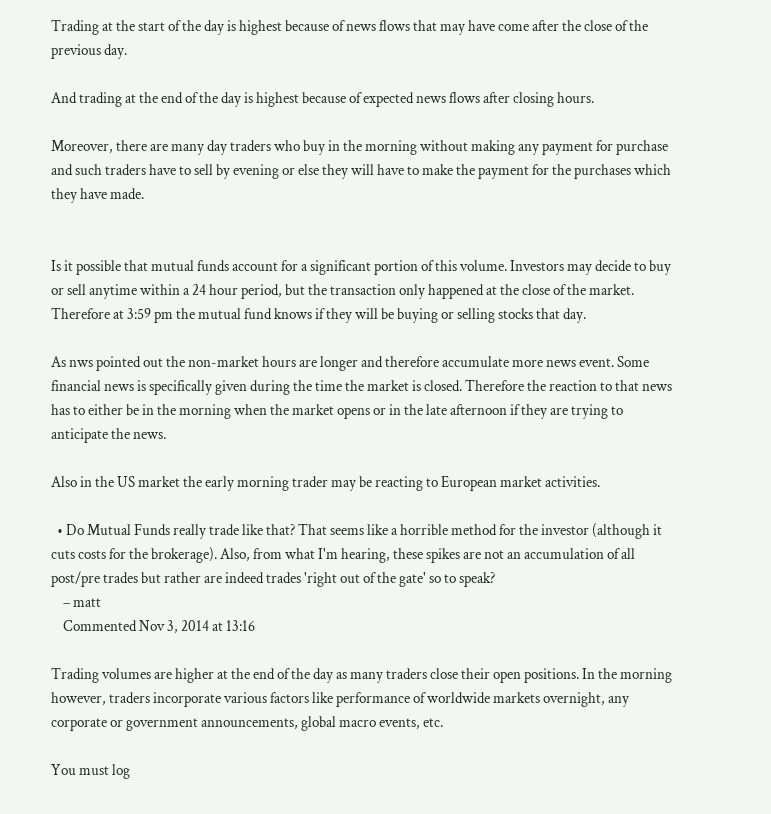Trading at the start of the day is highest because of news flows that may have come after the close of the previous day.

And trading at the end of the day is highest because of expected news flows after closing hours.

Moreover, there are many day traders who buy in the morning without making any payment for purchase and such traders have to sell by evening or else they will have to make the payment for the purchases which they have made.


Is it possible that mutual funds account for a significant portion of this volume. Investors may decide to buy or sell anytime within a 24 hour period, but the transaction only happened at the close of the market. Therefore at 3:59 pm the mutual fund knows if they will be buying or selling stocks that day.

As nws pointed out the non-market hours are longer and therefore accumulate more news event. Some financial news is specifically given during the time the market is closed. Therefore the reaction to that news has to either be in the morning when the market opens or in the late afternoon if they are trying to anticipate the news.

Also in the US market the early morning trader may be reacting to European market activities.

  • Do Mutual Funds really trade like that? That seems like a horrible method for the investor (although it cuts costs for the brokerage). Also, from what I'm hearing, these spikes are not an accumulation of all post/pre trades but rather are indeed trades 'right out of the gate' so to speak?
    – matt
    Commented Nov 3, 2014 at 13:16

Trading volumes are higher at the end of the day as many traders close their open positions. In the morning however, traders incorporate various factors like performance of worldwide markets overnight, any corporate or government announcements, global macro events, etc.

You must log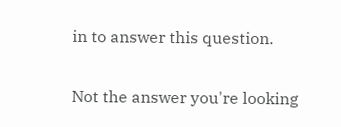in to answer this question.

Not the answer you're looking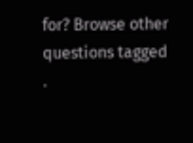for? Browse other questions tagged .